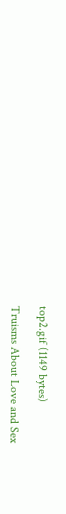top2.gif (1149 bytes)

Truisms About Love and Sex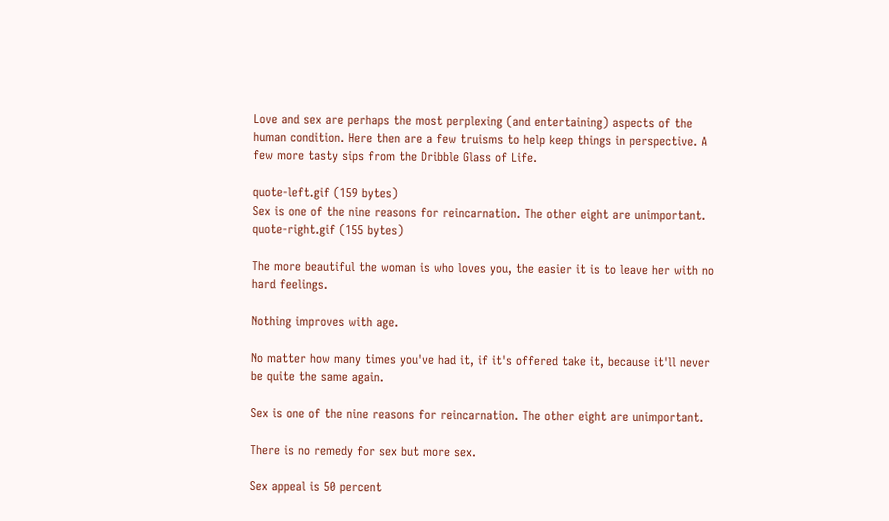Love and sex are perhaps the most perplexing (and entertaining) aspects of the human condition. Here then are a few truisms to help keep things in perspective. A few more tasty sips from the Dribble Glass of Life.

quote-left.gif (159 bytes)
Sex is one of the nine reasons for reincarnation. The other eight are unimportant.
quote-right.gif (155 bytes)

The more beautiful the woman is who loves you, the easier it is to leave her with no hard feelings.

Nothing improves with age.

No matter how many times you've had it, if it's offered take it, because it'll never be quite the same again.

Sex is one of the nine reasons for reincarnation. The other eight are unimportant.

There is no remedy for sex but more sex.

Sex appeal is 50 percent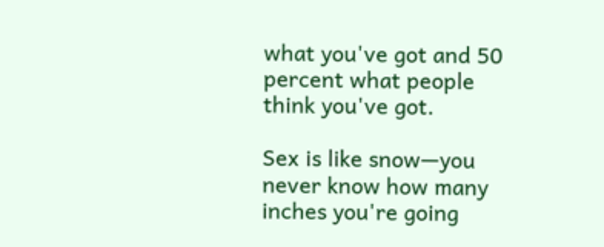what you've got and 50 percent what people think you've got.

Sex is like snow—you never know how many inches you're going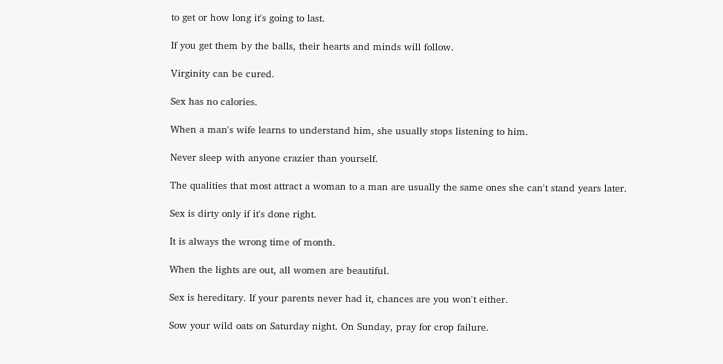to get or how long it's going to last.

If you get them by the balls, their hearts and minds will follow.

Virginity can be cured.

Sex has no calories.

When a man's wife learns to understand him, she usually stops listening to him.

Never sleep with anyone crazier than yourself.

The qualities that most attract a woman to a man are usually the same ones she can't stand years later.

Sex is dirty only if it's done right.

It is always the wrong time of month.

When the lights are out, all women are beautiful.

Sex is hereditary. If your parents never had it, chances are you won't either.

Sow your wild oats on Saturday night. On Sunday, pray for crop failure.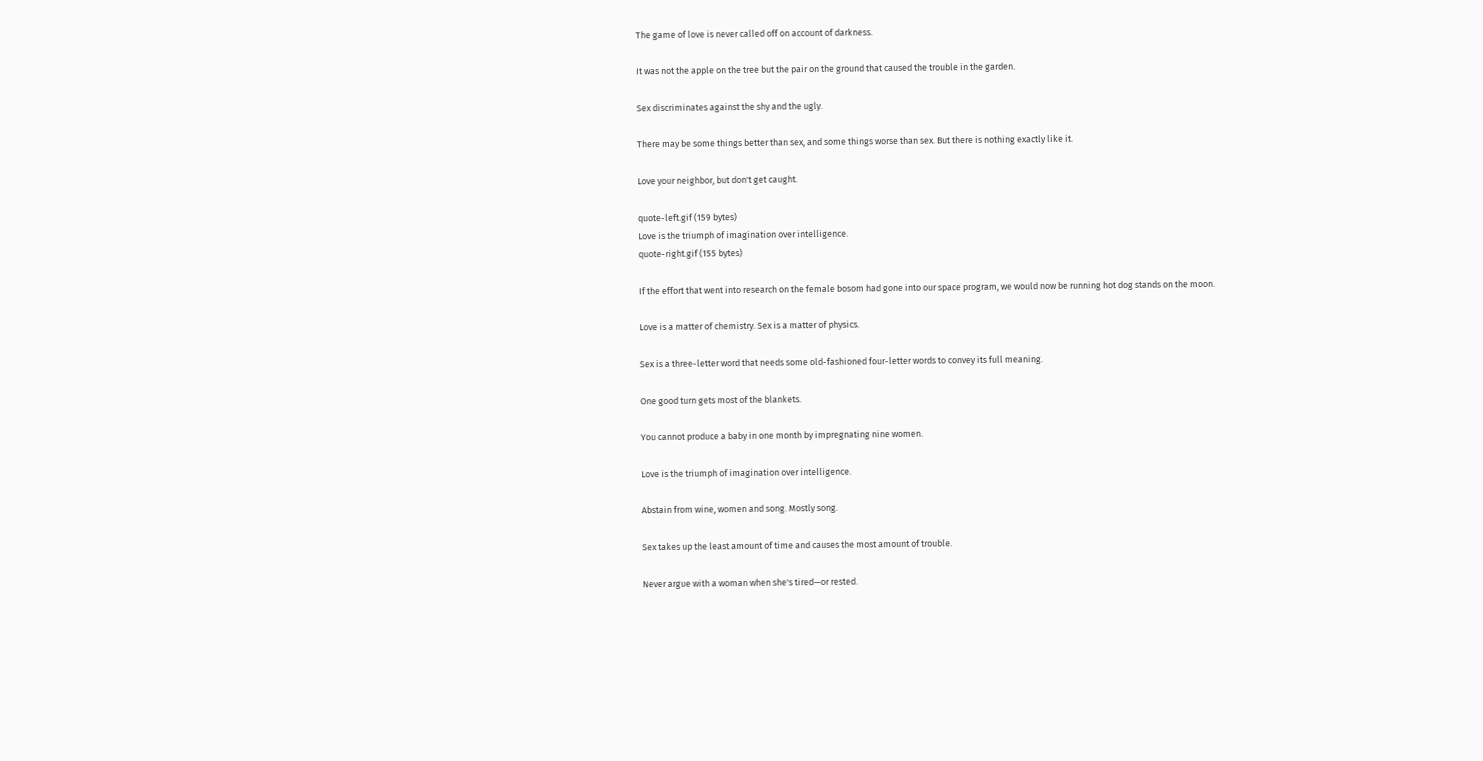The game of love is never called off on account of darkness.

It was not the apple on the tree but the pair on the ground that caused the trouble in the garden.

Sex discriminates against the shy and the ugly.

There may be some things better than sex, and some things worse than sex. But there is nothing exactly like it.

Love your neighbor, but don't get caught.

quote-left.gif (159 bytes)
Love is the triumph of imagination over intelligence.
quote-right.gif (155 bytes)

If the effort that went into research on the female bosom had gone into our space program, we would now be running hot dog stands on the moon.

Love is a matter of chemistry. Sex is a matter of physics.

Sex is a three-letter word that needs some old-fashioned four-letter words to convey its full meaning.

One good turn gets most of the blankets.

You cannot produce a baby in one month by impregnating nine women.

Love is the triumph of imagination over intelligence.

Abstain from wine, women and song. Mostly song.

Sex takes up the least amount of time and causes the most amount of trouble.

Never argue with a woman when she's tired—or rested.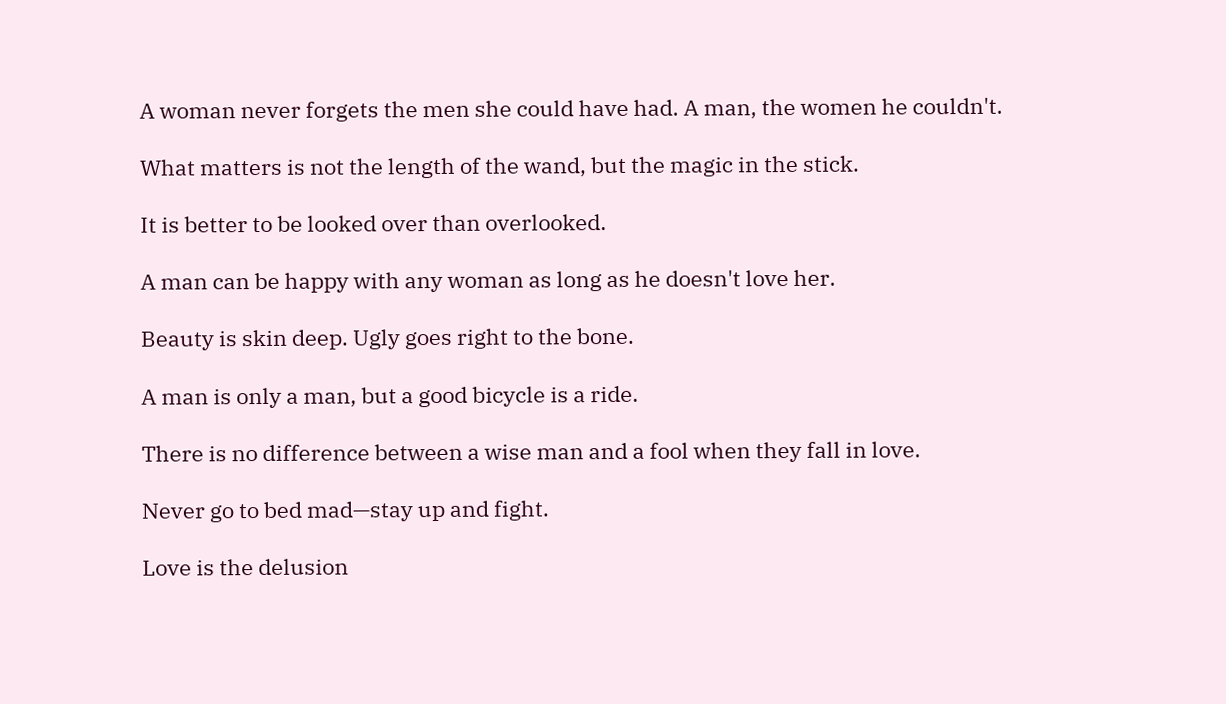A woman never forgets the men she could have had. A man, the women he couldn't.

What matters is not the length of the wand, but the magic in the stick.

It is better to be looked over than overlooked.

A man can be happy with any woman as long as he doesn't love her.

Beauty is skin deep. Ugly goes right to the bone.

A man is only a man, but a good bicycle is a ride.

There is no difference between a wise man and a fool when they fall in love.

Never go to bed mad—stay up and fight.

Love is the delusion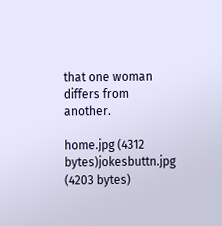that one woman differs from another.

home.jpg (4312 bytes)jokesbuttn.jpg (4203 bytes)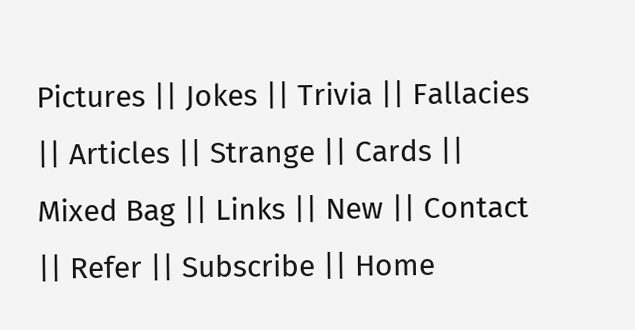Pictures || Jokes || Trivia || Fallacies || Articles || Strange || Cards || Mixed Bag || Links || New || Contact || Refer || Subscribe || Home